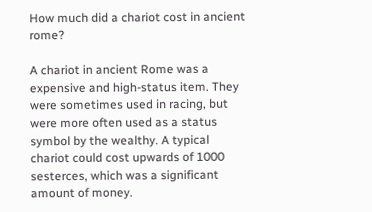How much did a chariot cost in ancient rome?

A chariot in ancient Rome was a expensive and high-status item. They were sometimes used in racing, but were more often used as a status symbol by the wealthy. A typical chariot could cost upwards of 1000 sesterces, which was a significant amount of money.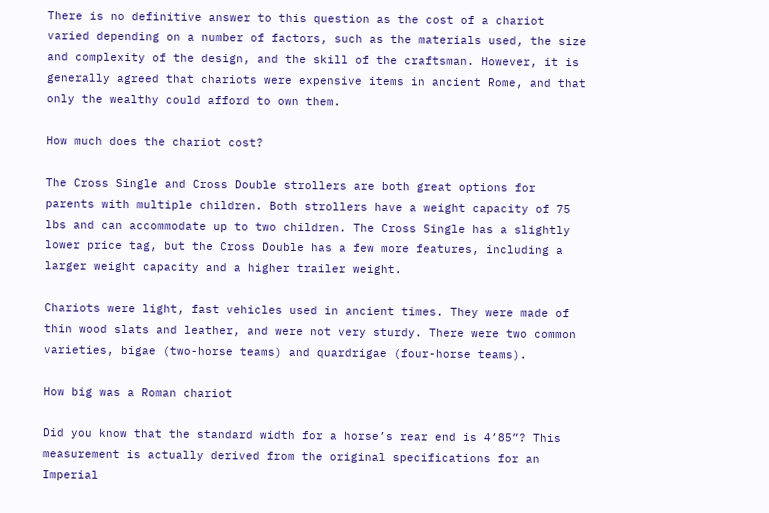There is no definitive answer to this question as the cost of a chariot varied depending on a number of factors, such as the materials used, the size and complexity of the design, and the skill of the craftsman. However, it is generally agreed that chariots were expensive items in ancient Rome, and that only the wealthy could afford to own them.

How much does the chariot cost?

The Cross Single and Cross Double strollers are both great options for parents with multiple children. Both strollers have a weight capacity of 75 lbs and can accommodate up to two children. The Cross Single has a slightly lower price tag, but the Cross Double has a few more features, including a larger weight capacity and a higher trailer weight.

Chariots were light, fast vehicles used in ancient times. They were made of thin wood slats and leather, and were not very sturdy. There were two common varieties, bigae (two-horse teams) and quardrigae (four-horse teams).

How big was a Roman chariot

Did you know that the standard width for a horse’s rear end is 4’85”? This measurement is actually derived from the original specifications for an Imperial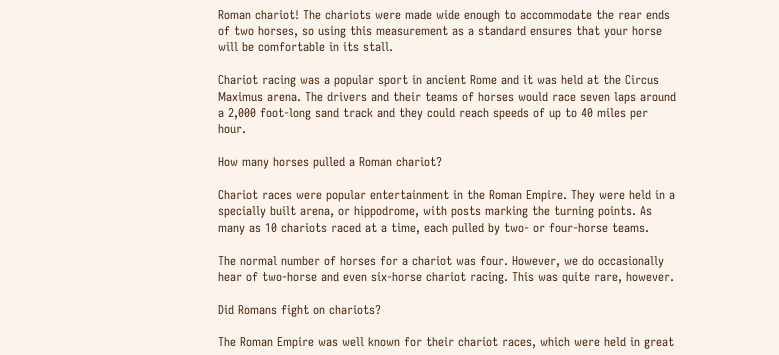Roman chariot! The chariots were made wide enough to accommodate the rear ends of two horses, so using this measurement as a standard ensures that your horse will be comfortable in its stall.

Chariot racing was a popular sport in ancient Rome and it was held at the Circus Maximus arena. The drivers and their teams of horses would race seven laps around a 2,000 foot-long sand track and they could reach speeds of up to 40 miles per hour.

How many horses pulled a Roman chariot?

Chariot races were popular entertainment in the Roman Empire. They were held in a specially built arena, or hippodrome, with posts marking the turning points. As many as 10 chariots raced at a time, each pulled by two- or four-horse teams.

The normal number of horses for a chariot was four. However, we do occasionally hear of two-horse and even six-horse chariot racing. This was quite rare, however.

Did Romans fight on chariots?

The Roman Empire was well known for their chariot races, which were held in great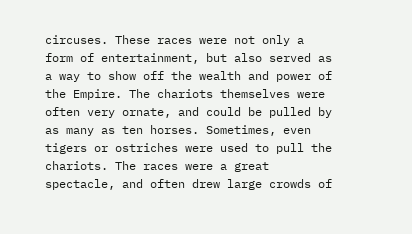circuses. These races were not only a form of entertainment, but also served as a way to show off the wealth and power of the Empire. The chariots themselves were often very ornate, and could be pulled by as many as ten horses. Sometimes, even tigers or ostriches were used to pull the chariots. The races were a great spectacle, and often drew large crowds of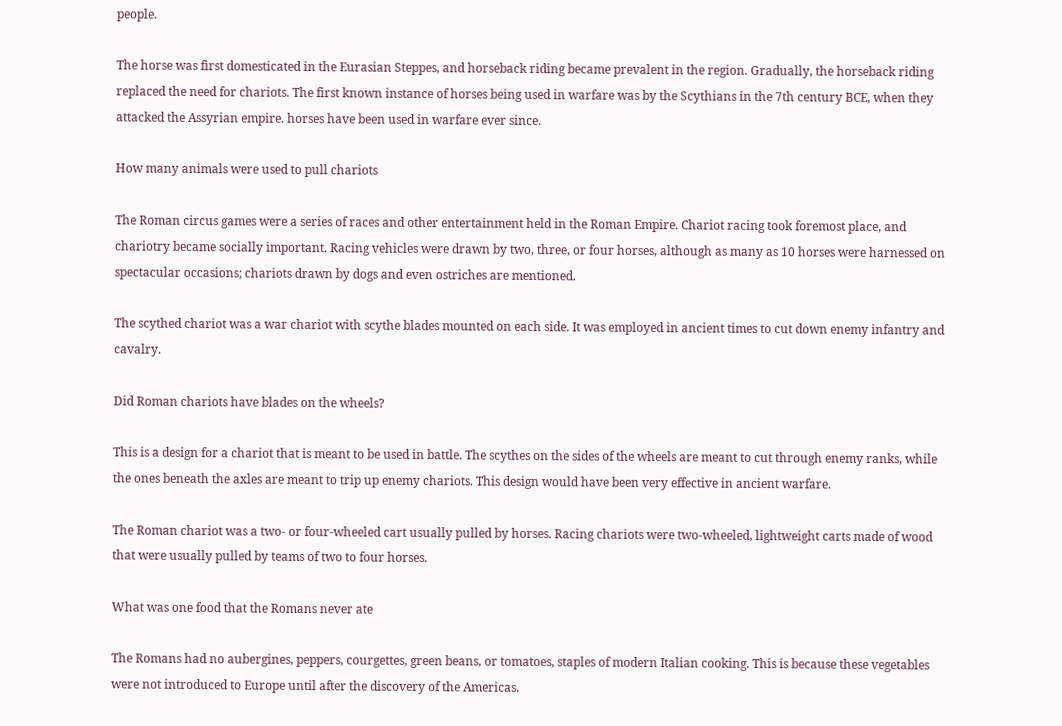people.

The horse was first domesticated in the Eurasian Steppes, and horseback riding became prevalent in the region. Gradually, the horseback riding replaced the need for chariots. The first known instance of horses being used in warfare was by the Scythians in the 7th century BCE, when they attacked the Assyrian empire. horses have been used in warfare ever since.

How many animals were used to pull chariots

The Roman circus games were a series of races and other entertainment held in the Roman Empire. Chariot racing took foremost place, and chariotry became socially important. Racing vehicles were drawn by two, three, or four horses, although as many as 10 horses were harnessed on spectacular occasions; chariots drawn by dogs and even ostriches are mentioned.

The scythed chariot was a war chariot with scythe blades mounted on each side. It was employed in ancient times to cut down enemy infantry and cavalry.

Did Roman chariots have blades on the wheels?

This is a design for a chariot that is meant to be used in battle. The scythes on the sides of the wheels are meant to cut through enemy ranks, while the ones beneath the axles are meant to trip up enemy chariots. This design would have been very effective in ancient warfare.

The Roman chariot was a two- or four-wheeled cart usually pulled by horses. Racing chariots were two-wheeled, lightweight carts made of wood that were usually pulled by teams of two to four horses.

What was one food that the Romans never ate

The Romans had no aubergines, peppers, courgettes, green beans, or tomatoes, staples of modern Italian cooking. This is because these vegetables were not introduced to Europe until after the discovery of the Americas.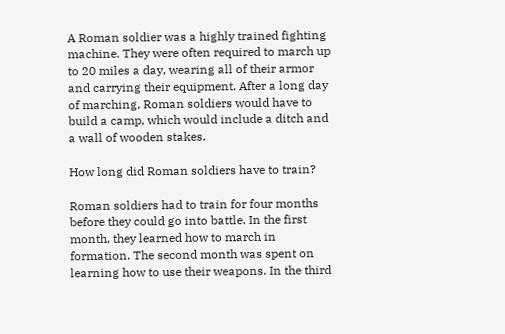A Roman soldier was a highly trained fighting machine. They were often required to march up to 20 miles a day, wearing all of their armor and carrying their equipment. After a long day of marching, Roman soldiers would have to build a camp, which would include a ditch and a wall of wooden stakes.

How long did Roman soldiers have to train?

Roman soldiers had to train for four months before they could go into battle. In the first month, they learned how to march in formation. The second month was spent on learning how to use their weapons. In the third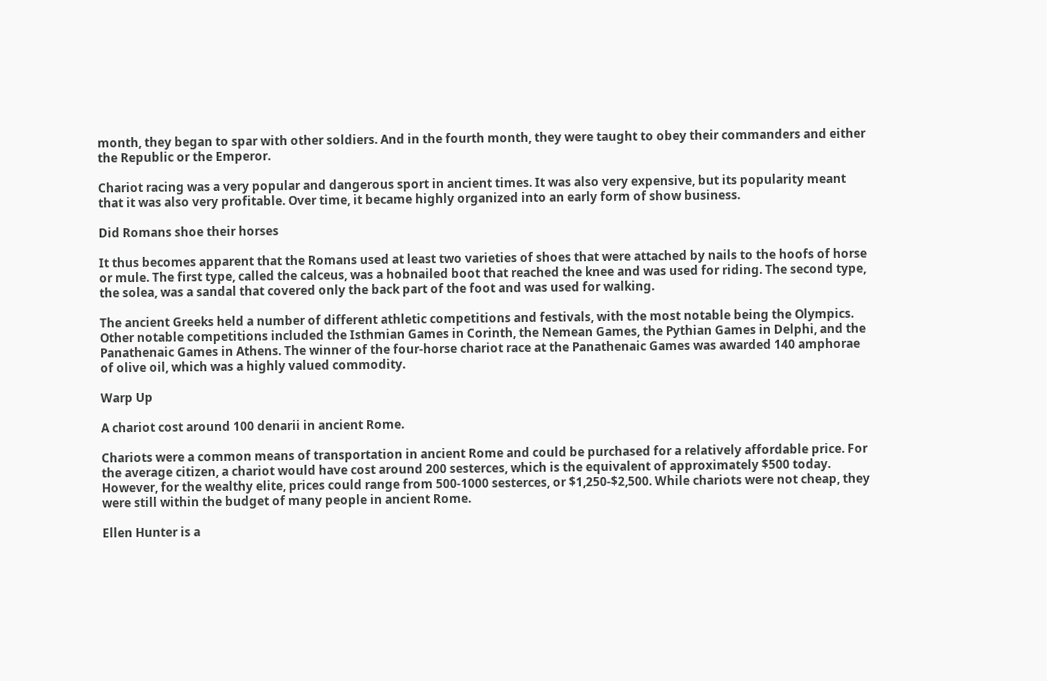month, they began to spar with other soldiers. And in the fourth month, they were taught to obey their commanders and either the Republic or the Emperor.

Chariot racing was a very popular and dangerous sport in ancient times. It was also very expensive, but its popularity meant that it was also very profitable. Over time, it became highly organized into an early form of show business.

Did Romans shoe their horses

It thus becomes apparent that the Romans used at least two varieties of shoes that were attached by nails to the hoofs of horse or mule. The first type, called the calceus, was a hobnailed boot that reached the knee and was used for riding. The second type, the solea, was a sandal that covered only the back part of the foot and was used for walking.

The ancient Greeks held a number of different athletic competitions and festivals, with the most notable being the Olympics. Other notable competitions included the Isthmian Games in Corinth, the Nemean Games, the Pythian Games in Delphi, and the Panathenaic Games in Athens. The winner of the four-horse chariot race at the Panathenaic Games was awarded 140 amphorae of olive oil, which was a highly valued commodity.

Warp Up

A chariot cost around 100 denarii in ancient Rome.

Chariots were a common means of transportation in ancient Rome and could be purchased for a relatively affordable price. For the average citizen, a chariot would have cost around 200 sesterces, which is the equivalent of approximately $500 today. However, for the wealthy elite, prices could range from 500-1000 sesterces, or $1,250-$2,500. While chariots were not cheap, they were still within the budget of many people in ancient Rome.

Ellen Hunter is a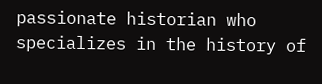passionate historian who specializes in the history of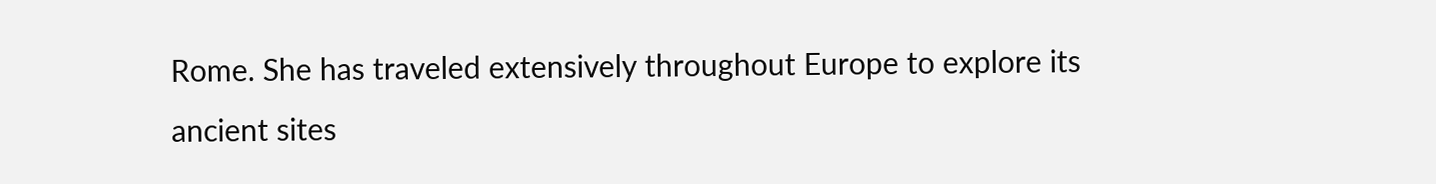Rome. She has traveled extensively throughout Europe to explore its ancient sites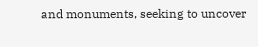and monuments, seeking to uncover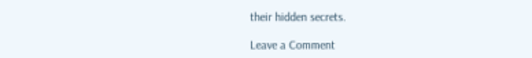their hidden secrets.

Leave a Comment